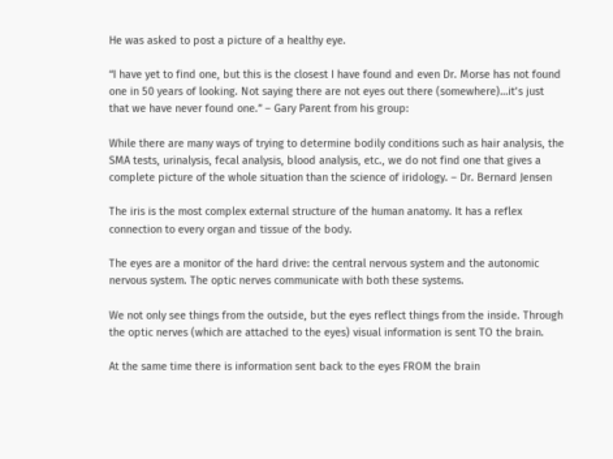He was asked to post a picture of a healthy eye.

“I have yet to find one, but this is the closest I have found and even Dr. Morse has not found one in 50 years of looking. Not saying there are not eyes out there (somewhere)…it’s just that we have never found one.” – Gary Parent from his group:

While there are many ways of trying to determine bodily conditions such as hair analysis, the SMA tests, urinalysis, fecal analysis, blood analysis, etc., we do not find one that gives a complete picture of the whole situation than the science of iridology. – Dr. Bernard Jensen

The iris is the most complex external structure of the human anatomy. It has a reflex connection to every organ and tissue of the body.

The eyes are a monitor of the hard drive: the central nervous system and the autonomic nervous system. The optic nerves communicate with both these systems.

We not only see things from the outside, but the eyes reflect things from the inside. Through the optic nerves (which are attached to the eyes) visual information is sent TO the brain.

At the same time there is information sent back to the eyes FROM the brain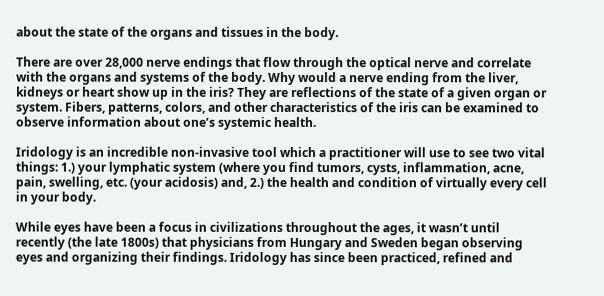about the state of the organs and tissues in the body.

There are over 28,000 nerve endings that flow through the optical nerve and correlate with the organs and systems of the body. Why would a nerve ending from the liver, kidneys or heart show up in the iris? They are reflections of the state of a given organ or system. Fibers, patterns, colors, and other characteristics of the iris can be examined to observe information about one’s systemic health.

Iridology is an incredible non-invasive tool which a practitioner will use to see two vital things: 1.) your lymphatic system (where you find tumors, cysts, inflammation, acne, pain, swelling, etc. (your acidosis) and, 2.) the health and condition of virtually every cell in your body.

While eyes have been a focus in civilizations throughout the ages, it wasn’t until recently (the late 1800s) that physicians from Hungary and Sweden began observing eyes and organizing their findings. Iridology has since been practiced, refined and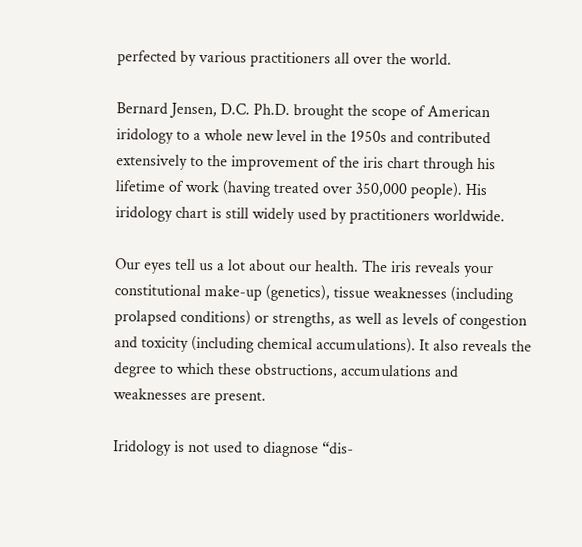perfected by various practitioners all over the world.

Bernard Jensen, D.C. Ph.D. brought the scope of American iridology to a whole new level in the 1950s and contributed extensively to the improvement of the iris chart through his lifetime of work (having treated over 350,000 people). His iridology chart is still widely used by practitioners worldwide.

Our eyes tell us a lot about our health. The iris reveals your constitutional make-up (genetics), tissue weaknesses (including prolapsed conditions) or strengths, as well as levels of congestion and toxicity (including chemical accumulations). It also reveals the degree to which these obstructions, accumulations and weaknesses are present.

Iridology is not used to diagnose “dis-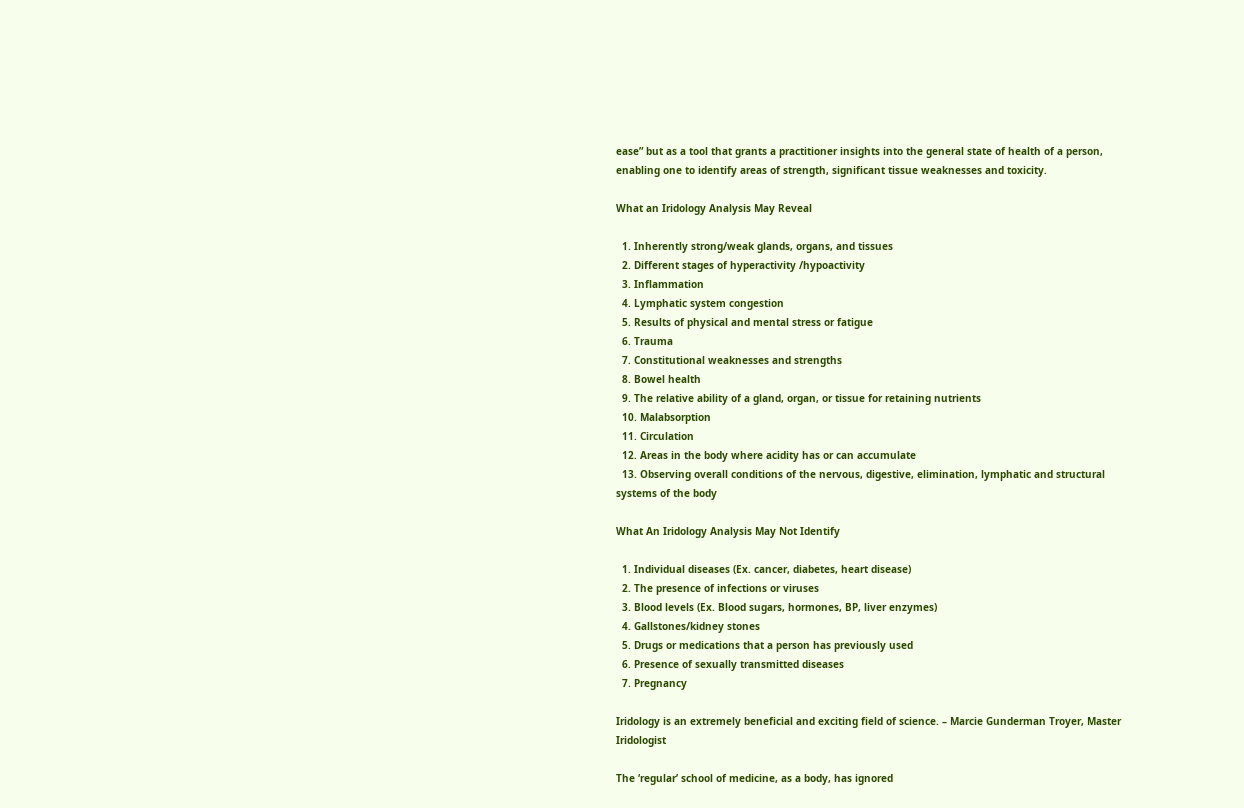ease” but as a tool that grants a practitioner insights into the general state of health of a person, enabling one to identify areas of strength, significant tissue weaknesses and toxicity.

What an Iridology Analysis May Reveal

  1. Inherently strong/weak glands, organs, and tissues
  2. Different stages of hyperactivity /hypoactivity
  3. Inflammation
  4. Lymphatic system congestion
  5. Results of physical and mental stress or fatigue
  6. Trauma
  7. Constitutional weaknesses and strengths
  8. Bowel health
  9. The relative ability of a gland, organ, or tissue for retaining nutrients
  10. Malabsorption
  11. Circulation
  12. Areas in the body where acidity has or can accumulate
  13. Observing overall conditions of the nervous, digestive, elimination, lymphatic and structural systems of the body

What An Iridology Analysis May Not Identify

  1. Individual diseases (Ex. cancer, diabetes, heart disease)
  2. The presence of infections or viruses
  3. Blood levels (Ex. Blood sugars, hormones, BP, liver enzymes)
  4. Gallstones/kidney stones
  5. Drugs or medications that a person has previously used
  6. Presence of sexually transmitted diseases
  7. Pregnancy

Iridology is an extremely beneficial and exciting field of science. – Marcie Gunderman Troyer, Master Iridologist

The ‘regular’ school of medicine, as a body, has ignored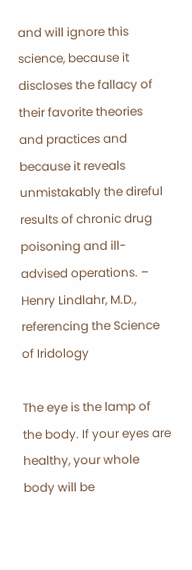and will ignore this science, because it discloses the fallacy of their favorite theories and practices and because it reveals unmistakably the direful results of chronic drug poisoning and ill-advised operations. – Henry Lindlahr, M.D., referencing the Science of Iridology

The eye is the lamp of the body. If your eyes are healthy, your whole body will be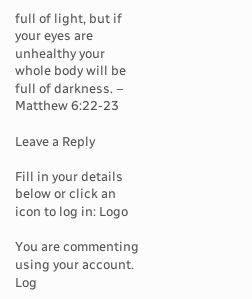full of light, but if your eyes are unhealthy your whole body will be full of darkness. – Matthew 6:22-23

Leave a Reply

Fill in your details below or click an icon to log in: Logo

You are commenting using your account. Log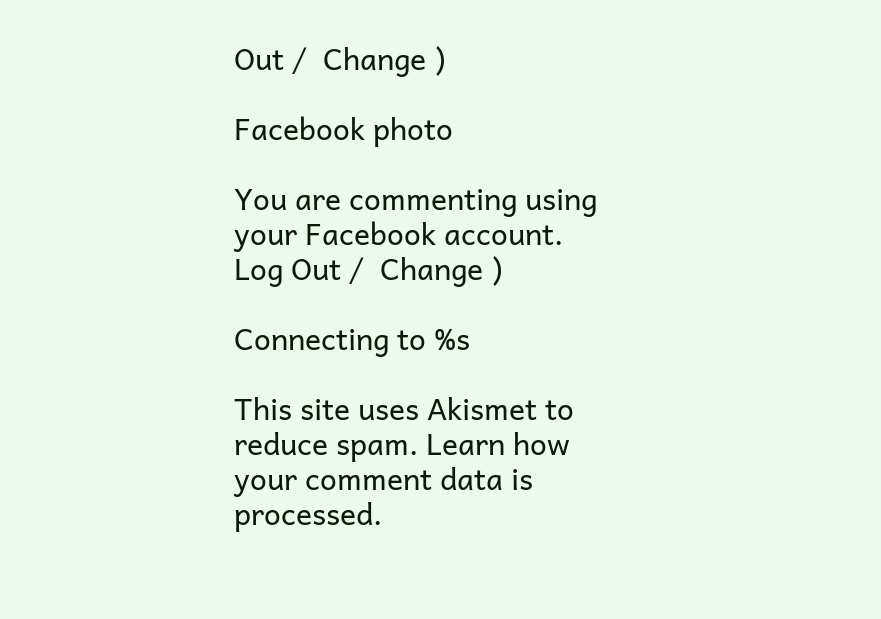Out /  Change )

Facebook photo

You are commenting using your Facebook account. Log Out /  Change )

Connecting to %s

This site uses Akismet to reduce spam. Learn how your comment data is processed.